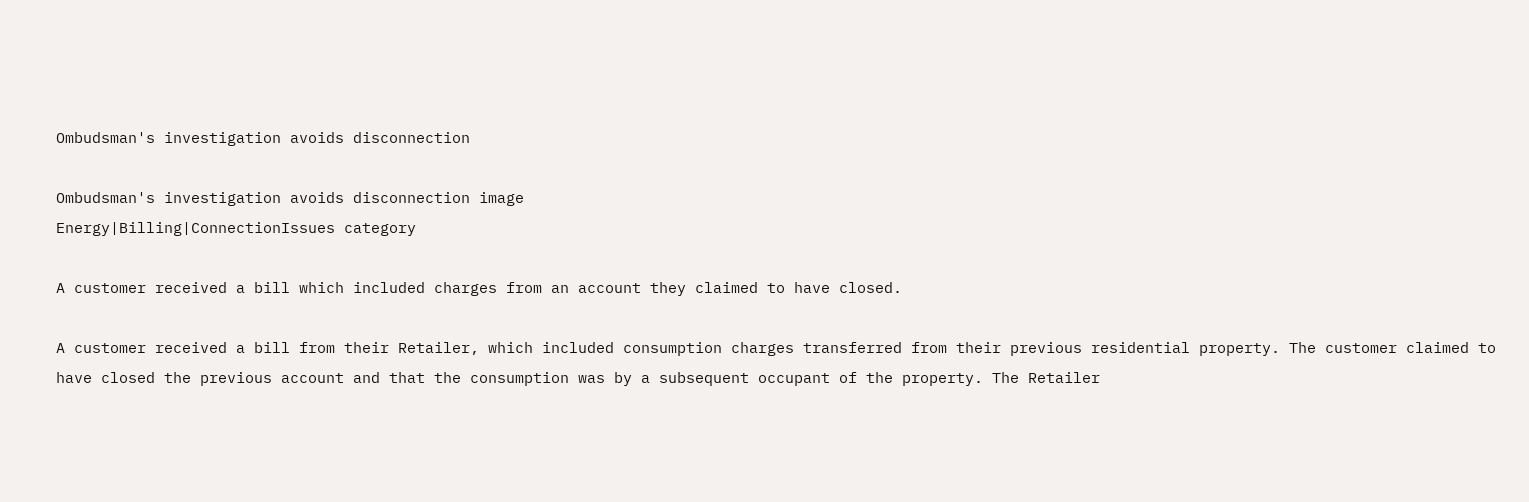Ombudsman's investigation avoids disconnection

Ombudsman's investigation avoids disconnection image
Energy|Billing|ConnectionIssues category

A customer received a bill which included charges from an account they claimed to have closed.

A customer received a bill from their Retailer, which included consumption charges transferred from their previous residential property. The customer claimed to have closed the previous account and that the consumption was by a subsequent occupant of the property. The Retailer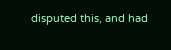disputed this, and had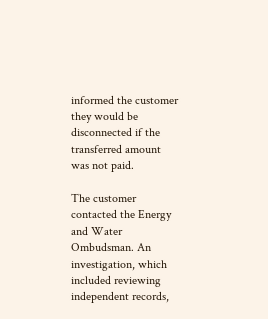informed the customer they would be disconnected if the transferred amount was not paid.

The customer contacted the Energy and Water Ombudsman. An investigation, which included reviewing independent records,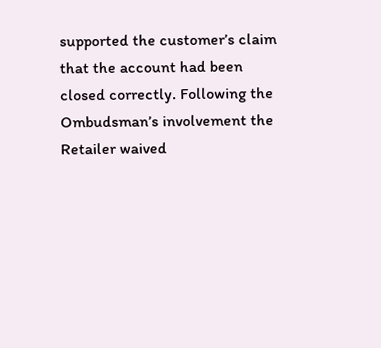supported the customer’s claim that the account had been closed correctly. Following the Ombudsman’s involvement the Retailer waived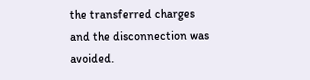the transferred charges and the disconnection was avoided.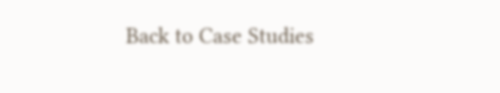Back to Case Studies